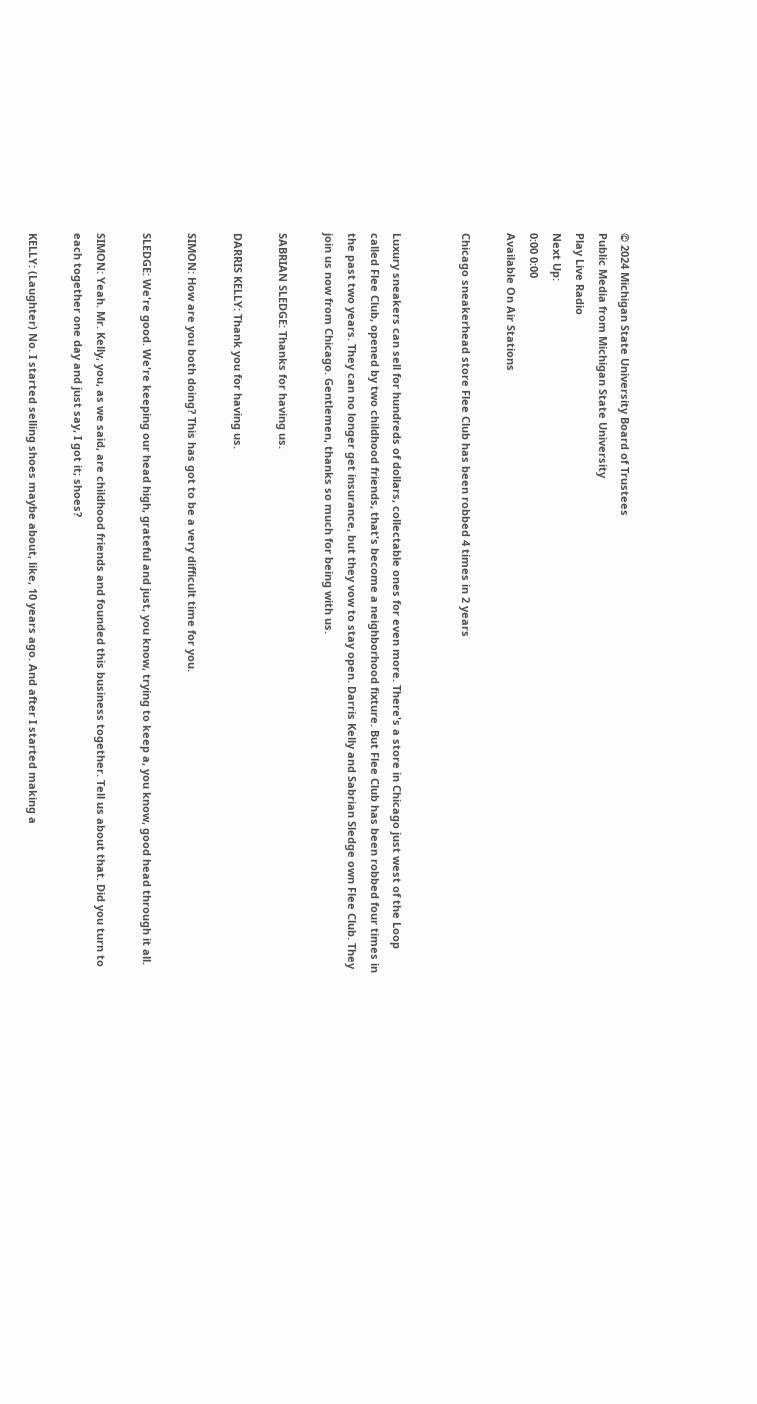© 2024 Michigan State University Board of Trustees
Public Media from Michigan State University
Play Live Radio
Next Up:
0:00 0:00
Available On Air Stations

Chicago sneakerhead store Flee Club has been robbed 4 times in 2 years


Luxury sneakers can sell for hundreds of dollars, collectable ones for even more. There's a store in Chicago just west of the Loop called Flee Club, opened by two childhood friends, that's become a neighborhood fixture. But Flee Club has been robbed four times in the past two years. They can no longer get insurance, but they vow to stay open. Darris Kelly and Sabrian Sledge own Flee Club. They join us now from Chicago. Gentlemen, thanks so much for being with us.

SABRIAN SLEDGE: Thanks for having us.

DARRIS KELLY: Thank you for having us.

SIMON: How are you both doing? This has got to be a very difficult time for you.

SLEDGE: We're good. We're keeping our head high, grateful and just, you know, trying to keep a, you know, good head through it all.

SIMON: Yeah. Mr. Kelly, you, as we said, are childhood friends and founded this business together. Tell us about that. Did you turn to each together one day and just say, I got it; shoes?

KELLY: (Laughter) No. I started selling shoes maybe about, like, 10 years ago. And after I started making a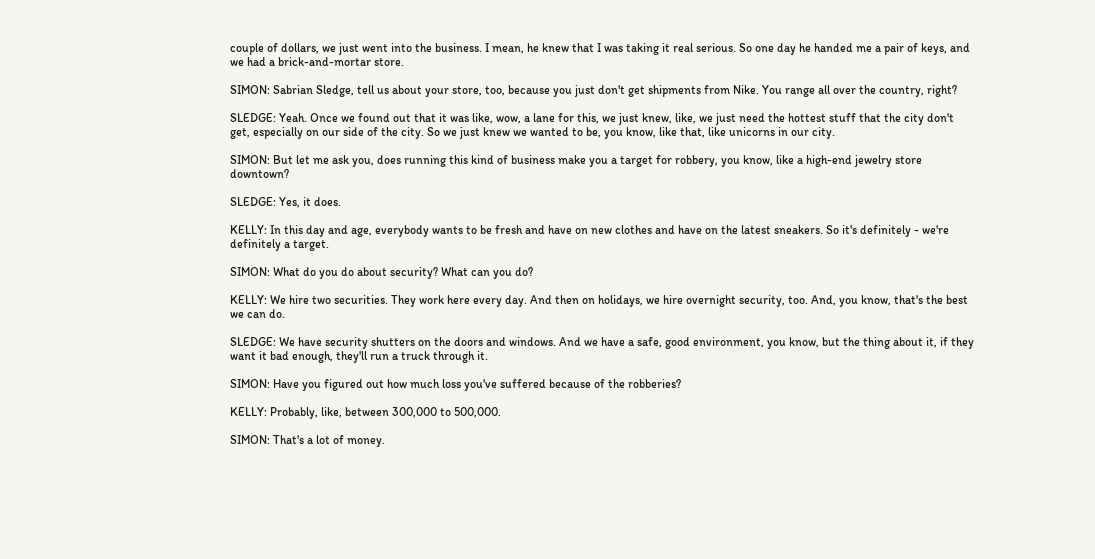couple of dollars, we just went into the business. I mean, he knew that I was taking it real serious. So one day he handed me a pair of keys, and we had a brick-and-mortar store.

SIMON: Sabrian Sledge, tell us about your store, too, because you just don't get shipments from Nike. You range all over the country, right?

SLEDGE: Yeah. Once we found out that it was like, wow, a lane for this, we just knew, like, we just need the hottest stuff that the city don't get, especially on our side of the city. So we just knew we wanted to be, you know, like that, like unicorns in our city.

SIMON: But let me ask you, does running this kind of business make you a target for robbery, you know, like a high-end jewelry store downtown?

SLEDGE: Yes, it does.

KELLY: In this day and age, everybody wants to be fresh and have on new clothes and have on the latest sneakers. So it's definitely - we're definitely a target.

SIMON: What do you do about security? What can you do?

KELLY: We hire two securities. They work here every day. And then on holidays, we hire overnight security, too. And, you know, that's the best we can do.

SLEDGE: We have security shutters on the doors and windows. And we have a safe, good environment, you know, but the thing about it, if they want it bad enough, they'll run a truck through it.

SIMON: Have you figured out how much loss you've suffered because of the robberies?

KELLY: Probably, like, between 300,000 to 500,000.

SIMON: That's a lot of money.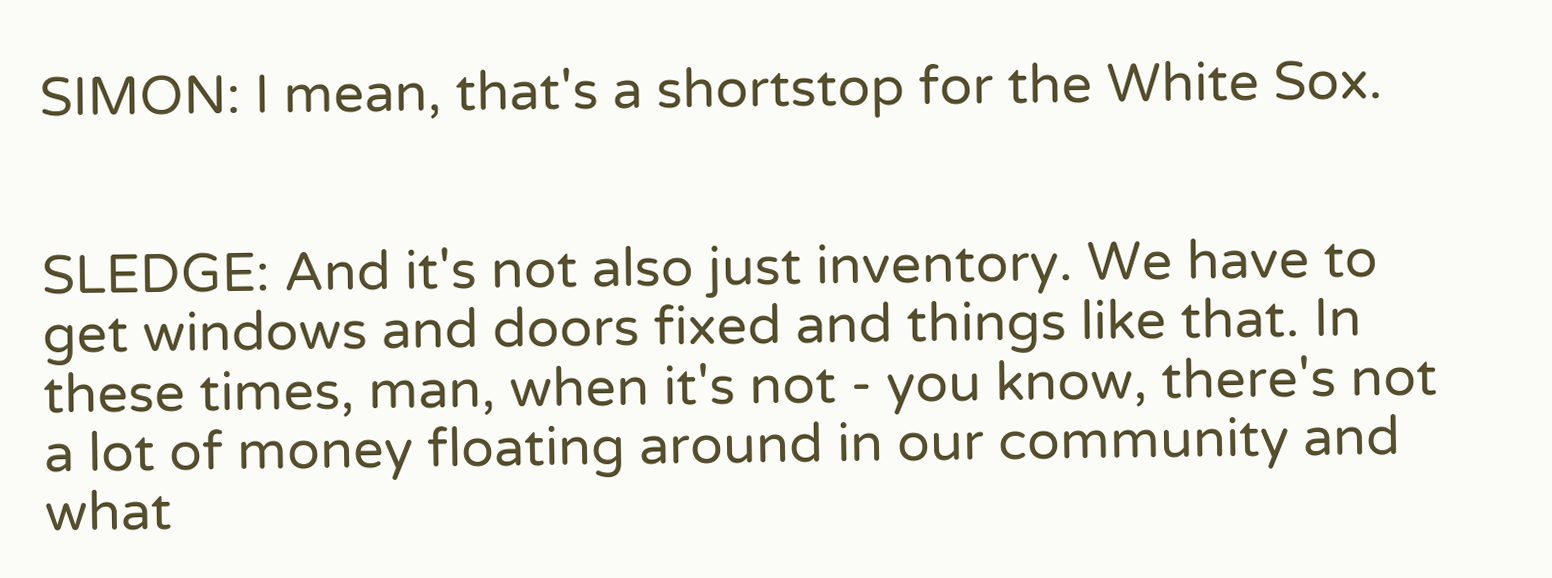SIMON: I mean, that's a shortstop for the White Sox.


SLEDGE: And it's not also just inventory. We have to get windows and doors fixed and things like that. In these times, man, when it's not - you know, there's not a lot of money floating around in our community and what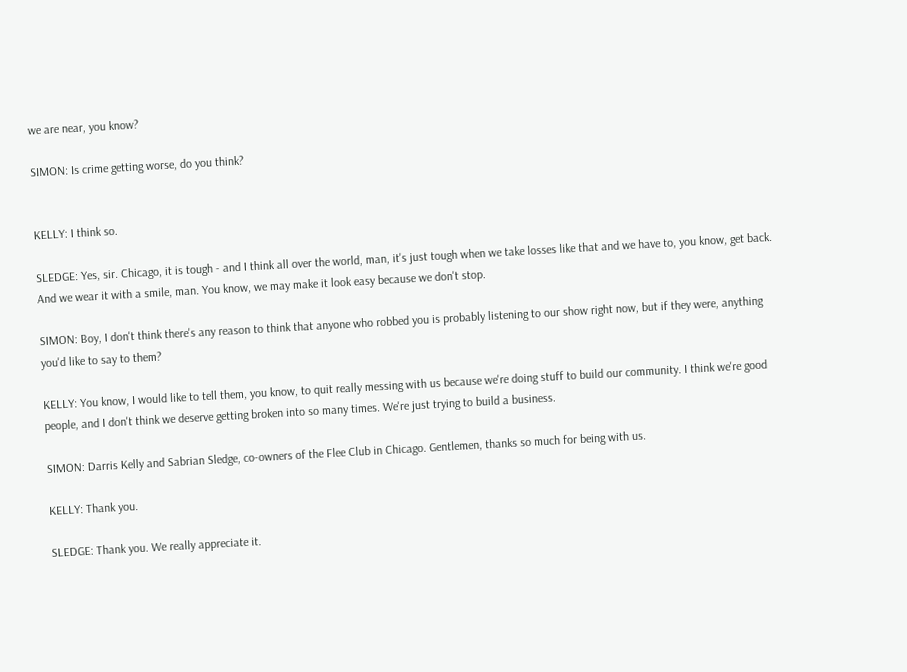we are near, you know?

SIMON: Is crime getting worse, do you think?


KELLY: I think so.

SLEDGE: Yes, sir. Chicago, it is tough - and I think all over the world, man, it's just tough when we take losses like that and we have to, you know, get back. And we wear it with a smile, man. You know, we may make it look easy because we don't stop.

SIMON: Boy, I don't think there's any reason to think that anyone who robbed you is probably listening to our show right now, but if they were, anything you'd like to say to them?

KELLY: You know, I would like to tell them, you know, to quit really messing with us because we're doing stuff to build our community. I think we're good people, and I don't think we deserve getting broken into so many times. We're just trying to build a business.

SIMON: Darris Kelly and Sabrian Sledge, co-owners of the Flee Club in Chicago. Gentlemen, thanks so much for being with us.

KELLY: Thank you.

SLEDGE: Thank you. We really appreciate it.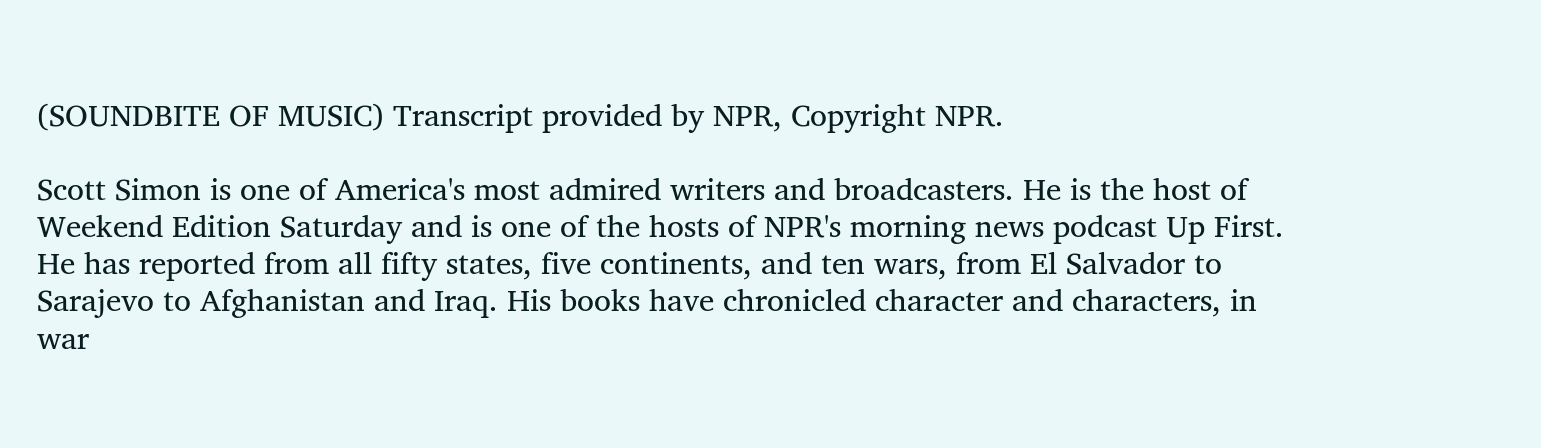(SOUNDBITE OF MUSIC) Transcript provided by NPR, Copyright NPR.

Scott Simon is one of America's most admired writers and broadcasters. He is the host of Weekend Edition Saturday and is one of the hosts of NPR's morning news podcast Up First. He has reported from all fifty states, five continents, and ten wars, from El Salvador to Sarajevo to Afghanistan and Iraq. His books have chronicled character and characters, in war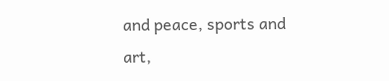and peace, sports and art,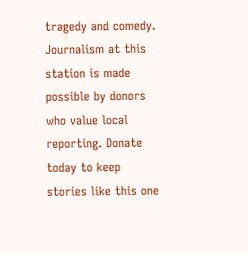tragedy and comedy.
Journalism at this station is made possible by donors who value local reporting. Donate today to keep stories like this one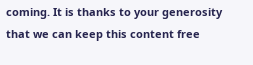coming. It is thanks to your generosity that we can keep this content free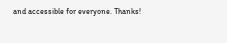and accessible for everyone. Thanks!